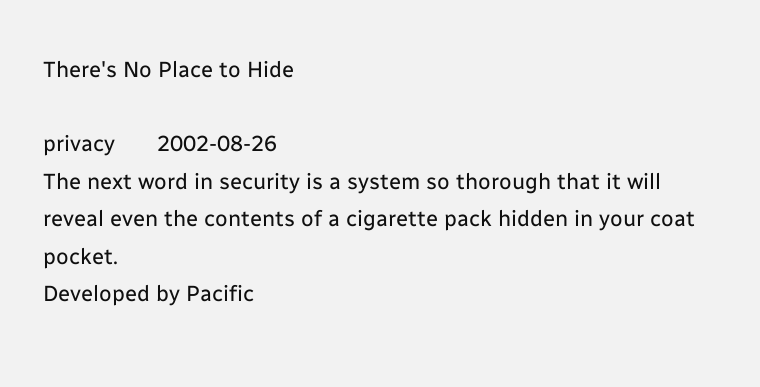There's No Place to Hide

privacy       2002-08-26
The next word in security is a system so thorough that it will reveal even the contents of a cigarette pack hidden in your coat pocket.
Developed by Pacific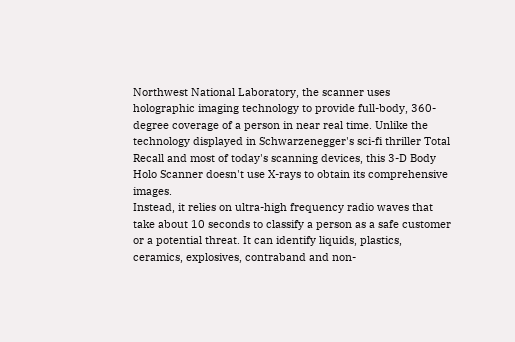Northwest National Laboratory, the scanner uses holographic imaging technology to provide full-body, 360-degree coverage of a person in near real time. Unlike the technology displayed in Schwarzenegger's sci-fi thriller Total Recall and most of today's scanning devices, this 3-D Body Holo Scanner doesn't use X-rays to obtain its comprehensive images.
Instead, it relies on ultra-high frequency radio waves that take about 10 seconds to classify a person as a safe customer or a potential threat. It can identify liquids, plastics, ceramics, explosives, contraband and non-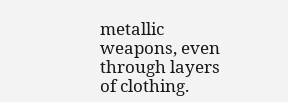metallic weapons, even through layers of clothing.